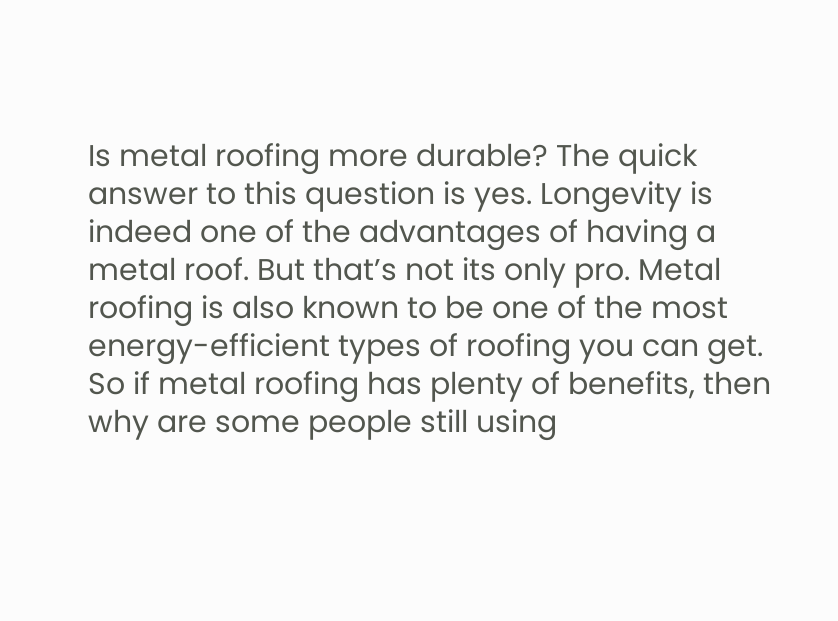Is metal roofing more durable? The quick answer to this question is yes. Longevity is indeed one of the advantages of having a metal roof. But that’s not its only pro. Metal roofing is also known to be one of the most energy-efficient types of roofing you can get. So if metal roofing has plenty of benefits, then why are some people still using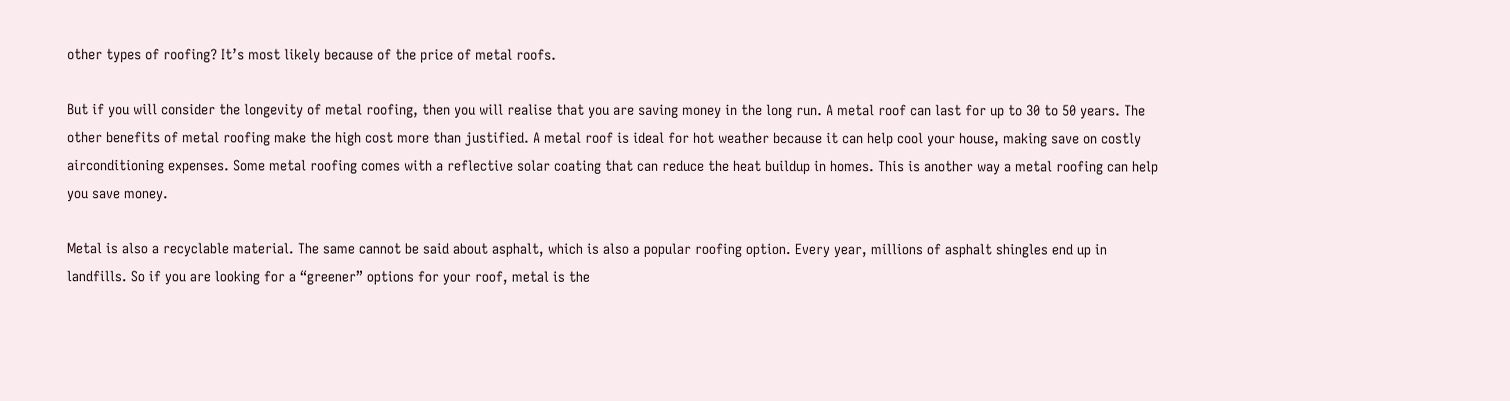other types of roofing? It’s most likely because of the price of metal roofs.

But if you will consider the longevity of metal roofing, then you will realise that you are saving money in the long run. A metal roof can last for up to 30 to 50 years. The other benefits of metal roofing make the high cost more than justified. A metal roof is ideal for hot weather because it can help cool your house, making save on costly airconditioning expenses. Some metal roofing comes with a reflective solar coating that can reduce the heat buildup in homes. This is another way a metal roofing can help you save money.

Metal is also a recyclable material. The same cannot be said about asphalt, which is also a popular roofing option. Every year, millions of asphalt shingles end up in landfills. So if you are looking for a “greener” options for your roof, metal is the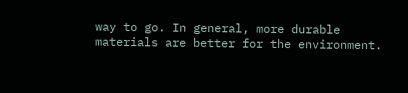way to go. In general, more durable materials are better for the environment.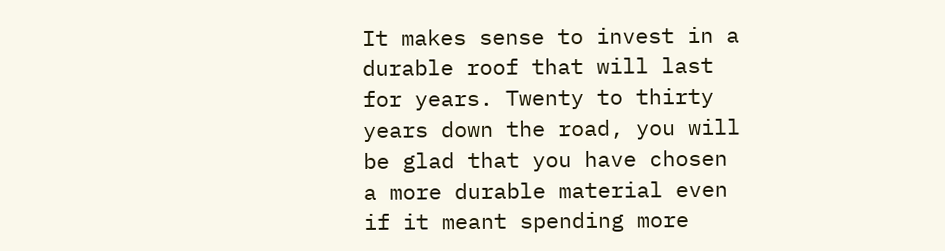It makes sense to invest in a durable roof that will last for years. Twenty to thirty years down the road, you will be glad that you have chosen a more durable material even if it meant spending more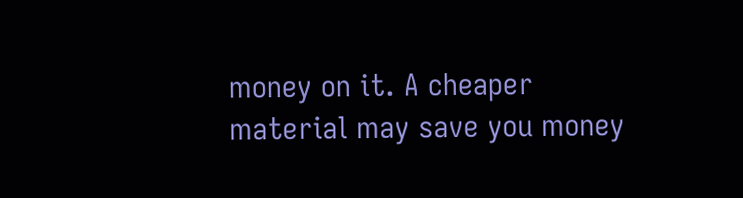money on it. A cheaper material may save you money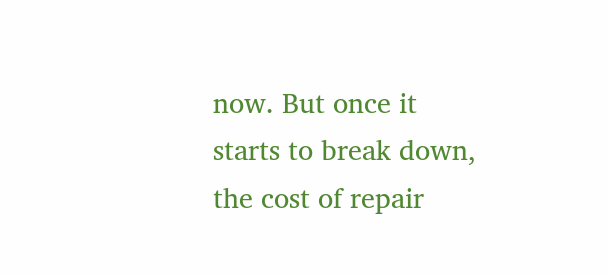now. But once it starts to break down, the cost of repair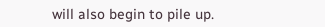will also begin to pile up.